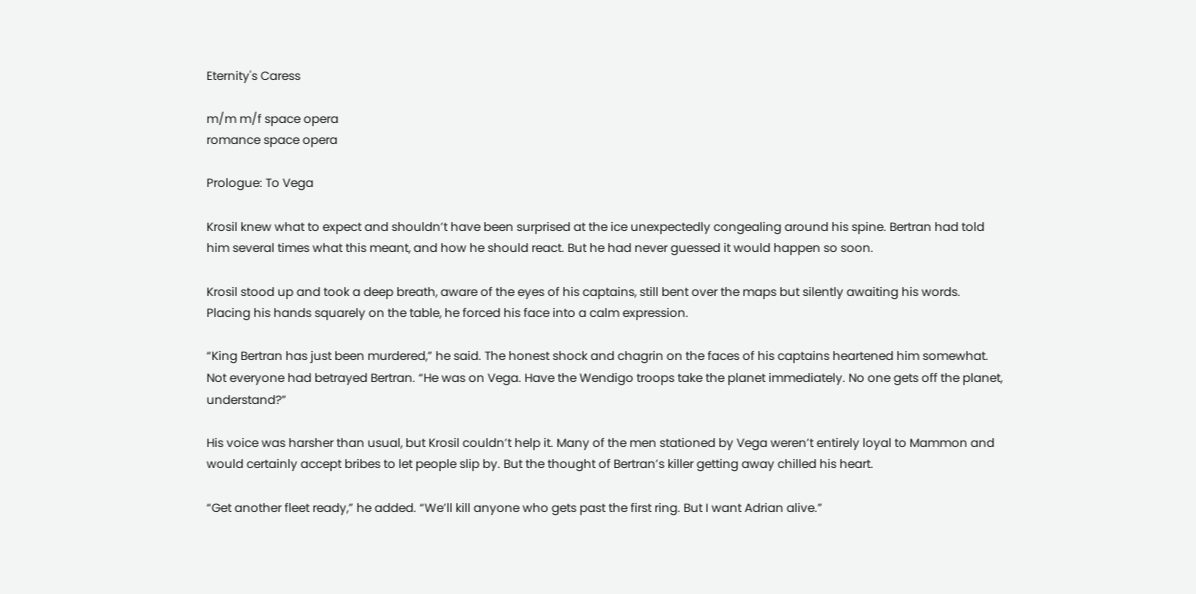Eternity's Caress

m/m m/f space opera
romance space opera

Prologue: To Vega

Krosil knew what to expect and shouldn’t have been surprised at the ice unexpectedly congealing around his spine. Bertran had told him several times what this meant, and how he should react. But he had never guessed it would happen so soon.

Krosil stood up and took a deep breath, aware of the eyes of his captains, still bent over the maps but silently awaiting his words. Placing his hands squarely on the table, he forced his face into a calm expression.

“King Bertran has just been murdered,” he said. The honest shock and chagrin on the faces of his captains heartened him somewhat. Not everyone had betrayed Bertran. “He was on Vega. Have the Wendigo troops take the planet immediately. No one gets off the planet, understand?”

His voice was harsher than usual, but Krosil couldn’t help it. Many of the men stationed by Vega weren’t entirely loyal to Mammon and would certainly accept bribes to let people slip by. But the thought of Bertran’s killer getting away chilled his heart.

“Get another fleet ready,” he added. “We’ll kill anyone who gets past the first ring. But I want Adrian alive.”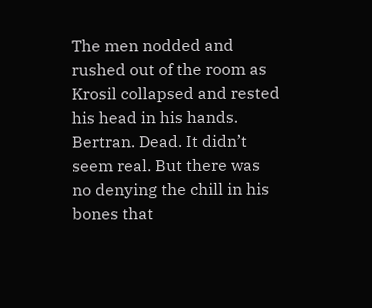The men nodded and rushed out of the room as Krosil collapsed and rested his head in his hands. Bertran. Dead. It didn’t seem real. But there was no denying the chill in his bones that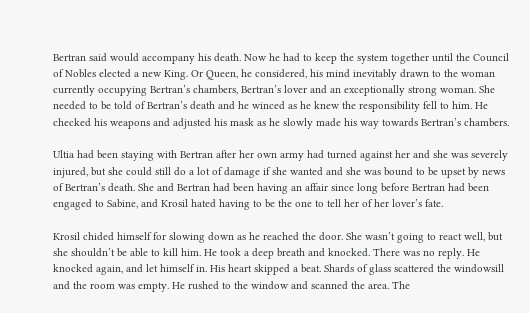Bertran said would accompany his death. Now he had to keep the system together until the Council of Nobles elected a new King. Or Queen, he considered, his mind inevitably drawn to the woman currently occupying Bertran’s chambers, Bertran’s lover and an exceptionally strong woman. She needed to be told of Bertran’s death and he winced as he knew the responsibility fell to him. He checked his weapons and adjusted his mask as he slowly made his way towards Bertran’s chambers.

Ultia had been staying with Bertran after her own army had turned against her and she was severely injured, but she could still do a lot of damage if she wanted and she was bound to be upset by news of Bertran’s death. She and Bertran had been having an affair since long before Bertran had been engaged to Sabine, and Krosil hated having to be the one to tell her of her lover’s fate.

Krosil chided himself for slowing down as he reached the door. She wasn’t going to react well, but she shouldn’t be able to kill him. He took a deep breath and knocked. There was no reply. He knocked again, and let himself in. His heart skipped a beat. Shards of glass scattered the windowsill and the room was empty. He rushed to the window and scanned the area. The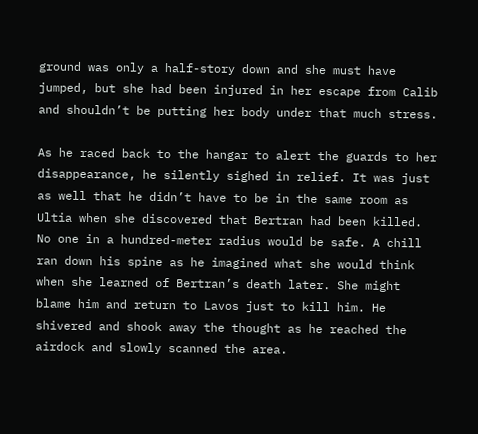ground was only a half-story down and she must have jumped, but she had been injured in her escape from Calib and shouldn’t be putting her body under that much stress.

As he raced back to the hangar to alert the guards to her disappearance, he silently sighed in relief. It was just as well that he didn’t have to be in the same room as Ultia when she discovered that Bertran had been killed. No one in a hundred-meter radius would be safe. A chill ran down his spine as he imagined what she would think when she learned of Bertran’s death later. She might blame him and return to Lavos just to kill him. He shivered and shook away the thought as he reached the airdock and slowly scanned the area.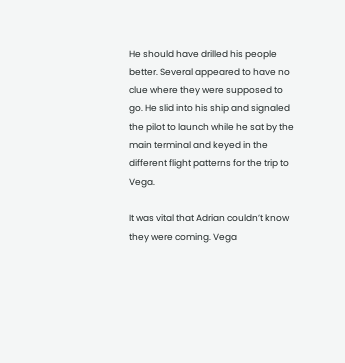He should have drilled his people better. Several appeared to have no clue where they were supposed to go. He slid into his ship and signaled the pilot to launch while he sat by the main terminal and keyed in the different flight patterns for the trip to Vega.

It was vital that Adrian couldn’t know they were coming. Vega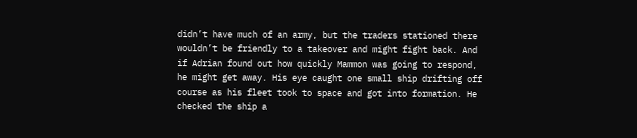didn’t have much of an army, but the traders stationed there wouldn’t be friendly to a takeover and might fight back. And if Adrian found out how quickly Mammon was going to respond, he might get away. His eye caught one small ship drifting off course as his fleet took to space and got into formation. He checked the ship a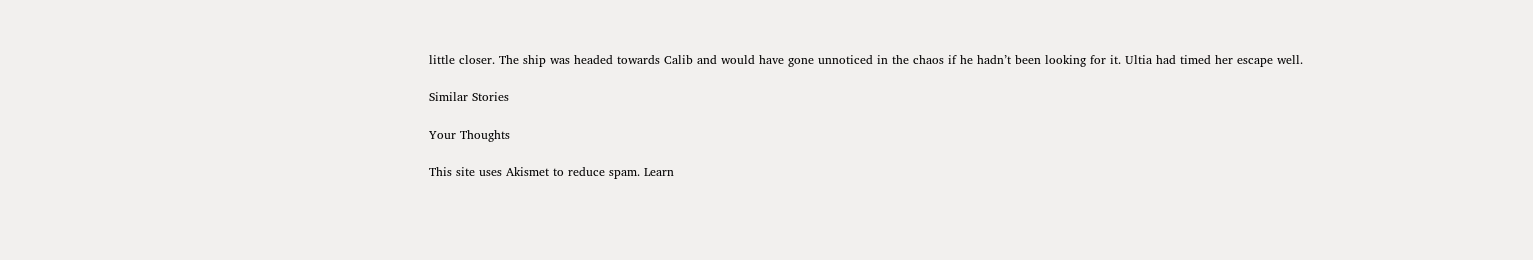little closer. The ship was headed towards Calib and would have gone unnoticed in the chaos if he hadn’t been looking for it. Ultia had timed her escape well.

Similar Stories

Your Thoughts

This site uses Akismet to reduce spam. Learn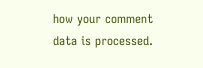how your comment data is processed.